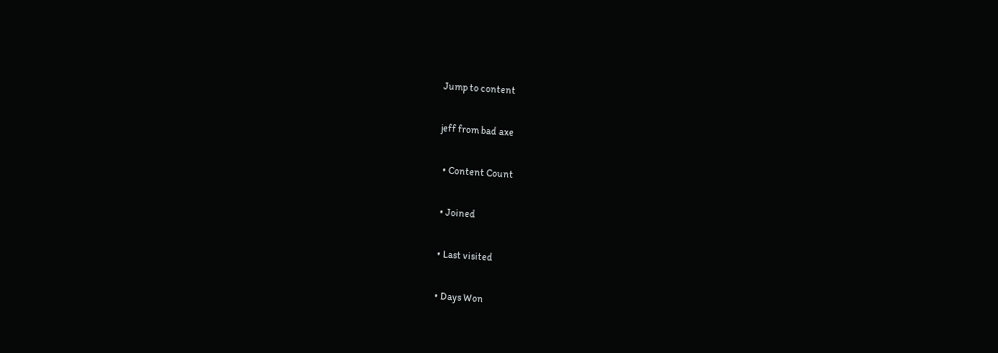Jump to content

jeff from bad axe

  • Content Count

  • Joined

  • Last visited

  • Days Won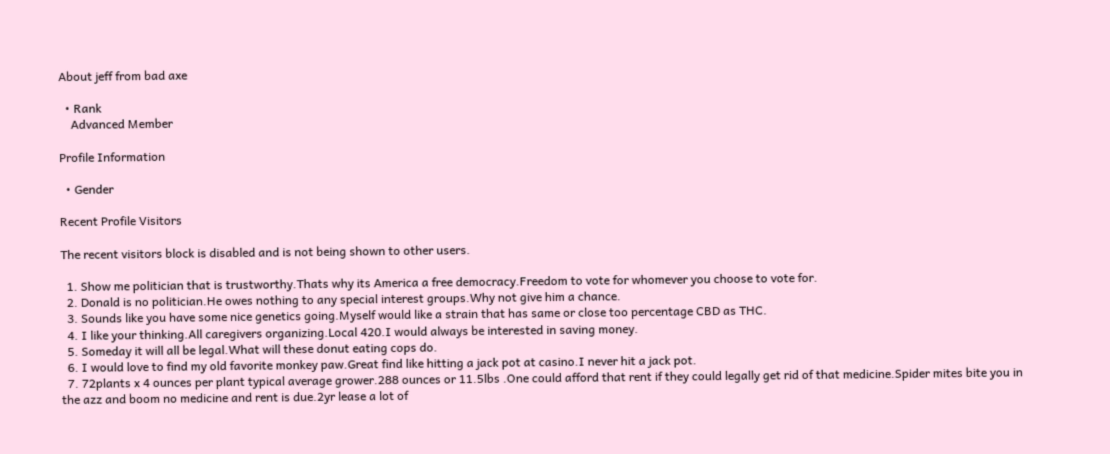About jeff from bad axe

  • Rank
    Advanced Member

Profile Information

  • Gender

Recent Profile Visitors

The recent visitors block is disabled and is not being shown to other users.

  1. Show me politician that is trustworthy.Thats why its America a free democracy.Freedom to vote for whomever you choose to vote for.
  2. Donald is no politician.He owes nothing to any special interest groups.Why not give him a chance.
  3. Sounds like you have some nice genetics going.Myself would like a strain that has same or close too percentage CBD as THC.
  4. I like your thinking.All caregivers organizing.Local 420.I would always be interested in saving money.
  5. Someday it will all be legal.What will these donut eating cops do.
  6. I would love to find my old favorite monkey paw.Great find like hitting a jack pot at casino.I never hit a jack pot.
  7. 72plants x 4 ounces per plant typical average grower.288 ounces or 11.5lbs .One could afford that rent if they could legally get rid of that medicine.Spider mites bite you in the azz and boom no medicine and rent is due.2yr lease a lot of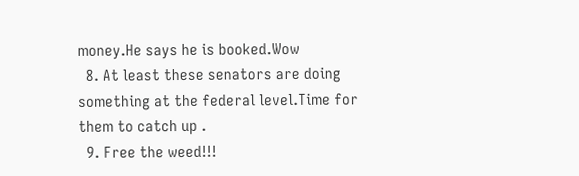money.He says he is booked.Wow
  8. At least these senators are doing something at the federal level.Time for them to catch up .
  9. Free the weed!!!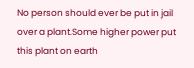No person should ever be put in jail over a plant.Some higher power put this plant on earth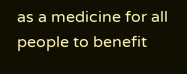as a medicine for all people to benefit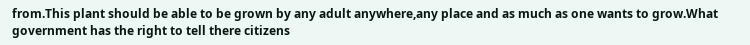from.This plant should be able to be grown by any adult anywhere,any place and as much as one wants to grow.What government has the right to tell there citizens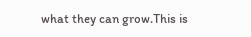what they can grow.This is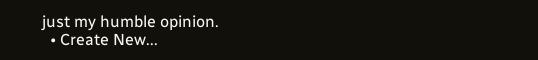just my humble opinion.
  • Create New...